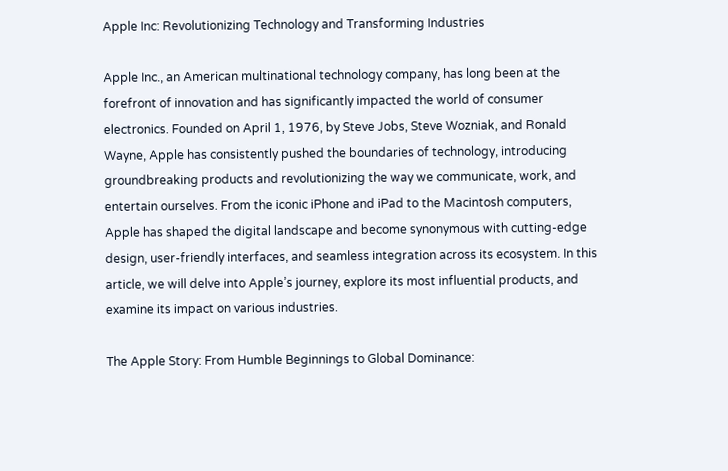Apple Inc: Revolutionizing Technology and Transforming Industries

Apple Inc., an American multinational technology company, has long been at the forefront of innovation and has significantly impacted the world of consumer electronics. Founded on April 1, 1976, by Steve Jobs, Steve Wozniak, and Ronald Wayne, Apple has consistently pushed the boundaries of technology, introducing groundbreaking products and revolutionizing the way we communicate, work, and entertain ourselves. From the iconic iPhone and iPad to the Macintosh computers, Apple has shaped the digital landscape and become synonymous with cutting-edge design, user-friendly interfaces, and seamless integration across its ecosystem. In this article, we will delve into Apple’s journey, explore its most influential products, and examine its impact on various industries.

The Apple Story: From Humble Beginnings to Global Dominance: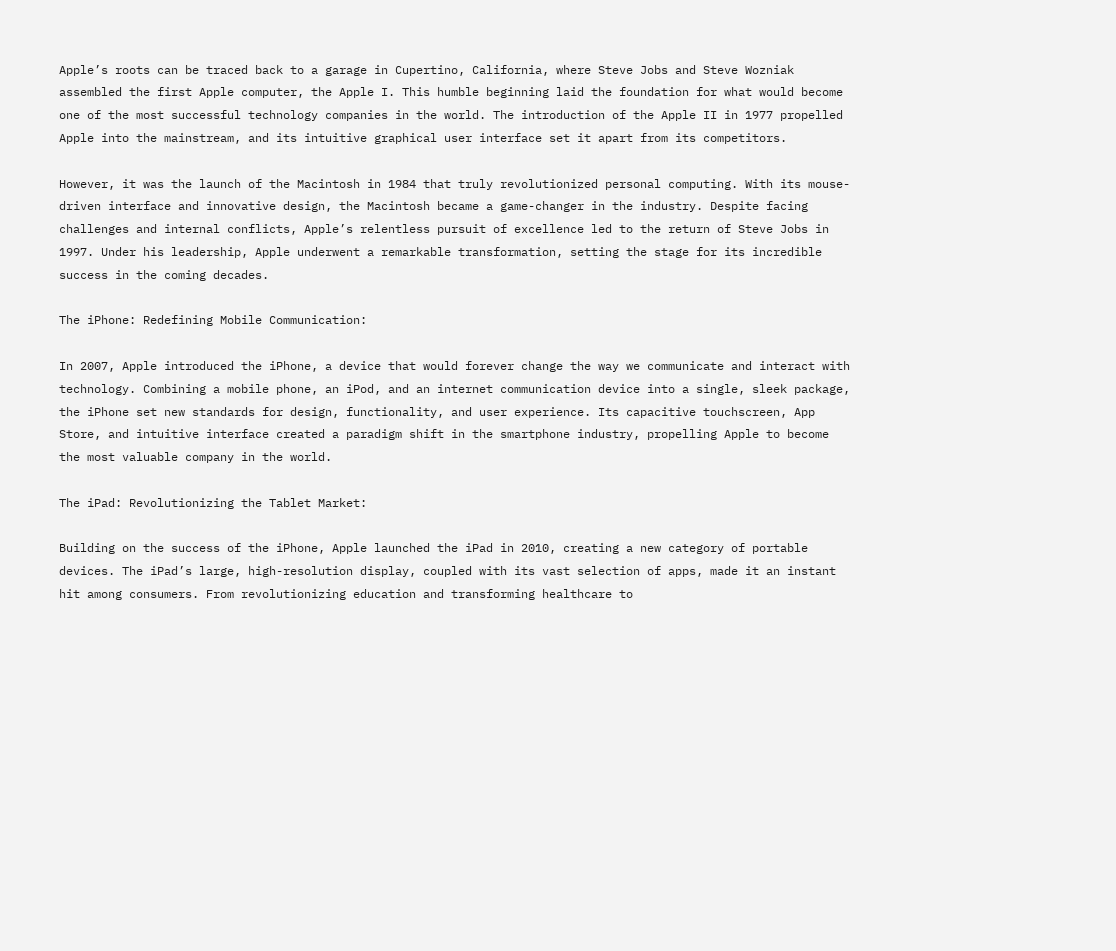Apple’s roots can be traced back to a garage in Cupertino, California, where Steve Jobs and Steve Wozniak assembled the first Apple computer, the Apple I. This humble beginning laid the foundation for what would become one of the most successful technology companies in the world. The introduction of the Apple II in 1977 propelled Apple into the mainstream, and its intuitive graphical user interface set it apart from its competitors.

However, it was the launch of the Macintosh in 1984 that truly revolutionized personal computing. With its mouse-driven interface and innovative design, the Macintosh became a game-changer in the industry. Despite facing challenges and internal conflicts, Apple’s relentless pursuit of excellence led to the return of Steve Jobs in 1997. Under his leadership, Apple underwent a remarkable transformation, setting the stage for its incredible success in the coming decades.

The iPhone: Redefining Mobile Communication:

In 2007, Apple introduced the iPhone, a device that would forever change the way we communicate and interact with technology. Combining a mobile phone, an iPod, and an internet communication device into a single, sleek package, the iPhone set new standards for design, functionality, and user experience. Its capacitive touchscreen, App Store, and intuitive interface created a paradigm shift in the smartphone industry, propelling Apple to become the most valuable company in the world.

The iPad: Revolutionizing the Tablet Market:

Building on the success of the iPhone, Apple launched the iPad in 2010, creating a new category of portable devices. The iPad’s large, high-resolution display, coupled with its vast selection of apps, made it an instant hit among consumers. From revolutionizing education and transforming healthcare to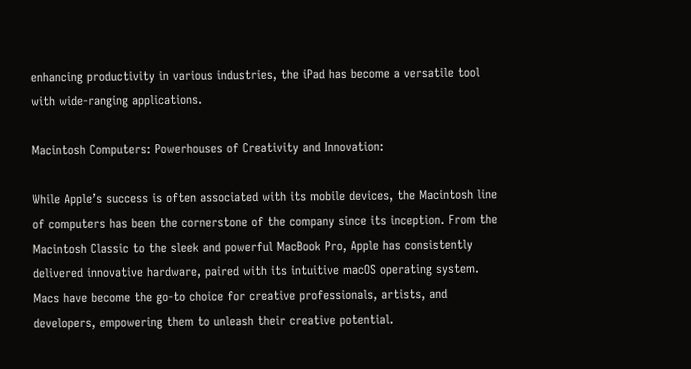enhancing productivity in various industries, the iPad has become a versatile tool with wide-ranging applications.

Macintosh Computers: Powerhouses of Creativity and Innovation:

While Apple’s success is often associated with its mobile devices, the Macintosh line of computers has been the cornerstone of the company since its inception. From the Macintosh Classic to the sleek and powerful MacBook Pro, Apple has consistently delivered innovative hardware, paired with its intuitive macOS operating system. Macs have become the go-to choice for creative professionals, artists, and developers, empowering them to unleash their creative potential.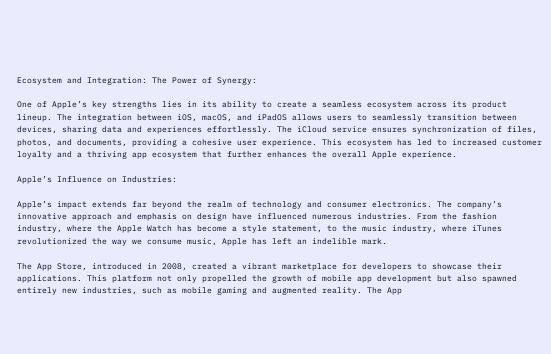Ecosystem and Integration: The Power of Synergy:

One of Apple’s key strengths lies in its ability to create a seamless ecosystem across its product lineup. The integration between iOS, macOS, and iPadOS allows users to seamlessly transition between devices, sharing data and experiences effortlessly. The iCloud service ensures synchronization of files, photos, and documents, providing a cohesive user experience. This ecosystem has led to increased customer loyalty and a thriving app ecosystem that further enhances the overall Apple experience.

Apple’s Influence on Industries:

Apple’s impact extends far beyond the realm of technology and consumer electronics. The company’s innovative approach and emphasis on design have influenced numerous industries. From the fashion industry, where the Apple Watch has become a style statement, to the music industry, where iTunes revolutionized the way we consume music, Apple has left an indelible mark.

The App Store, introduced in 2008, created a vibrant marketplace for developers to showcase their applications. This platform not only propelled the growth of mobile app development but also spawned entirely new industries, such as mobile gaming and augmented reality. The App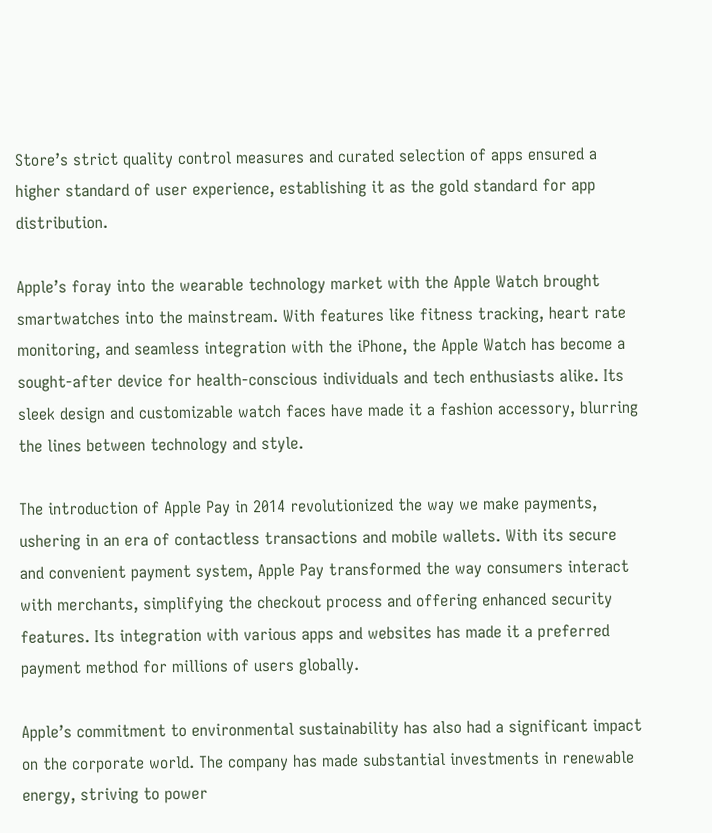Store’s strict quality control measures and curated selection of apps ensured a higher standard of user experience, establishing it as the gold standard for app distribution.

Apple’s foray into the wearable technology market with the Apple Watch brought smartwatches into the mainstream. With features like fitness tracking, heart rate monitoring, and seamless integration with the iPhone, the Apple Watch has become a sought-after device for health-conscious individuals and tech enthusiasts alike. Its sleek design and customizable watch faces have made it a fashion accessory, blurring the lines between technology and style.

The introduction of Apple Pay in 2014 revolutionized the way we make payments, ushering in an era of contactless transactions and mobile wallets. With its secure and convenient payment system, Apple Pay transformed the way consumers interact with merchants, simplifying the checkout process and offering enhanced security features. Its integration with various apps and websites has made it a preferred payment method for millions of users globally.

Apple’s commitment to environmental sustainability has also had a significant impact on the corporate world. The company has made substantial investments in renewable energy, striving to power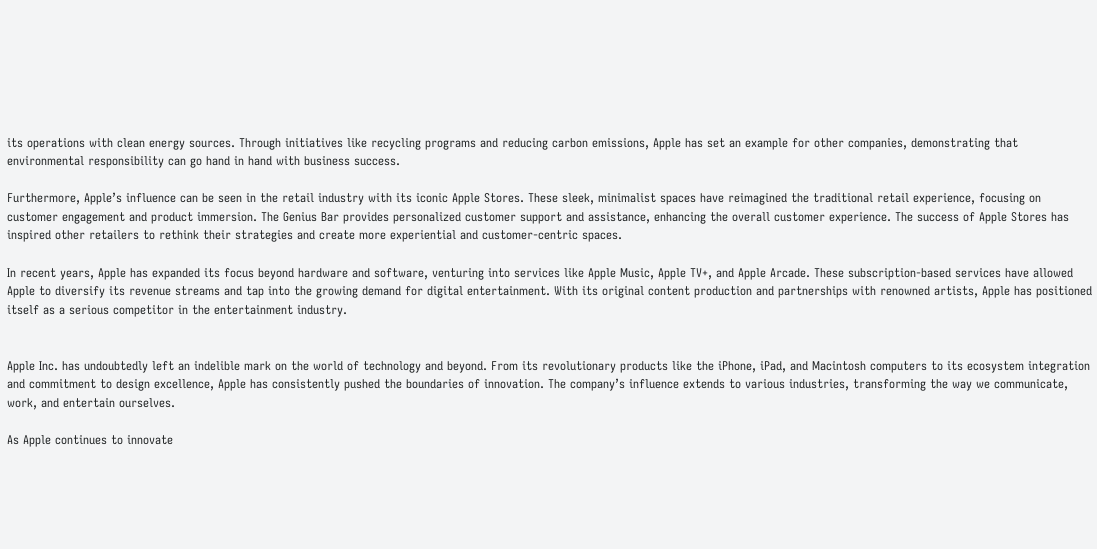its operations with clean energy sources. Through initiatives like recycling programs and reducing carbon emissions, Apple has set an example for other companies, demonstrating that environmental responsibility can go hand in hand with business success.

Furthermore, Apple’s influence can be seen in the retail industry with its iconic Apple Stores. These sleek, minimalist spaces have reimagined the traditional retail experience, focusing on customer engagement and product immersion. The Genius Bar provides personalized customer support and assistance, enhancing the overall customer experience. The success of Apple Stores has inspired other retailers to rethink their strategies and create more experiential and customer-centric spaces.

In recent years, Apple has expanded its focus beyond hardware and software, venturing into services like Apple Music, Apple TV+, and Apple Arcade. These subscription-based services have allowed Apple to diversify its revenue streams and tap into the growing demand for digital entertainment. With its original content production and partnerships with renowned artists, Apple has positioned itself as a serious competitor in the entertainment industry.


Apple Inc. has undoubtedly left an indelible mark on the world of technology and beyond. From its revolutionary products like the iPhone, iPad, and Macintosh computers to its ecosystem integration and commitment to design excellence, Apple has consistently pushed the boundaries of innovation. The company’s influence extends to various industries, transforming the way we communicate, work, and entertain ourselves.

As Apple continues to innovate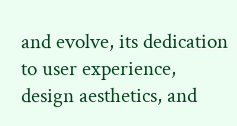and evolve, its dedication to user experience, design aesthetics, and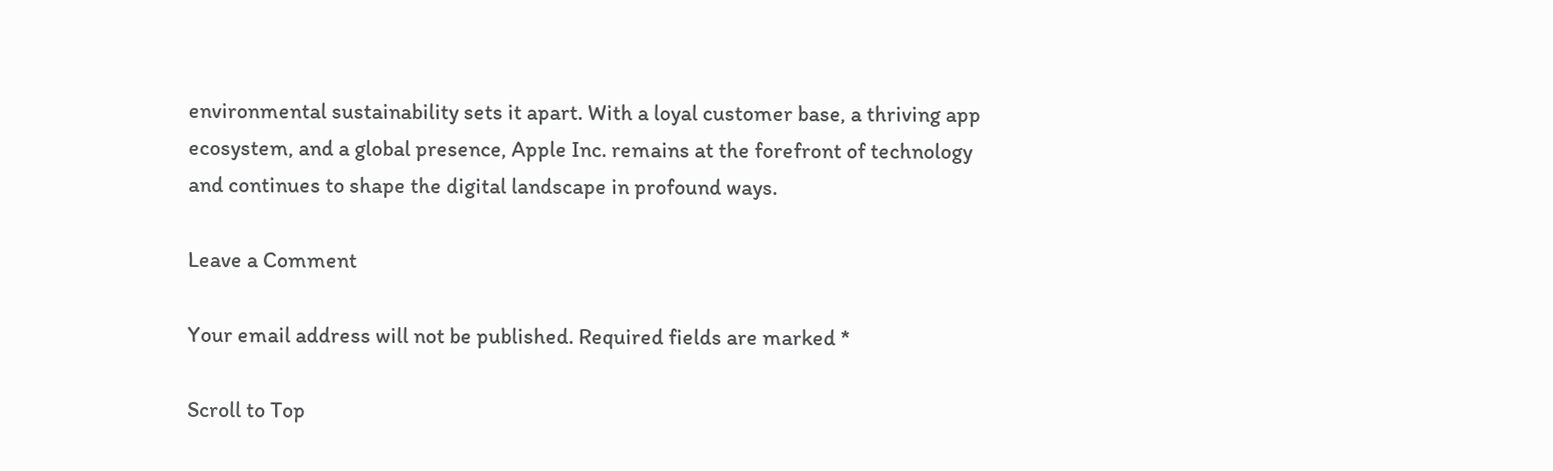environmental sustainability sets it apart. With a loyal customer base, a thriving app ecosystem, and a global presence, Apple Inc. remains at the forefront of technology and continues to shape the digital landscape in profound ways.

Leave a Comment

Your email address will not be published. Required fields are marked *

Scroll to Top